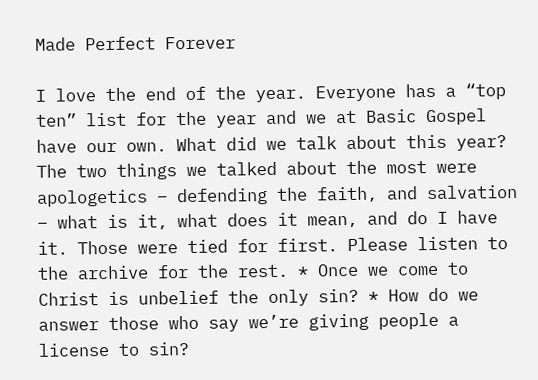Made Perfect Forever

I love the end of the year. Everyone has a “top ten” list for the year and we at Basic Gospel have our own. What did we talk about this year? The two things we talked about the most were apologetics – defending the faith, and salvation – what is it, what does it mean, and do I have it. Those were tied for first. Please listen to the archive for the rest. * Once we come to Christ is unbelief the only sin? * How do we answer those who say we’re giving people a license to sin?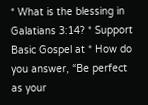* What is the blessing in Galatians 3:14? * Support Basic Gospel at * How do you answer, “Be perfect as your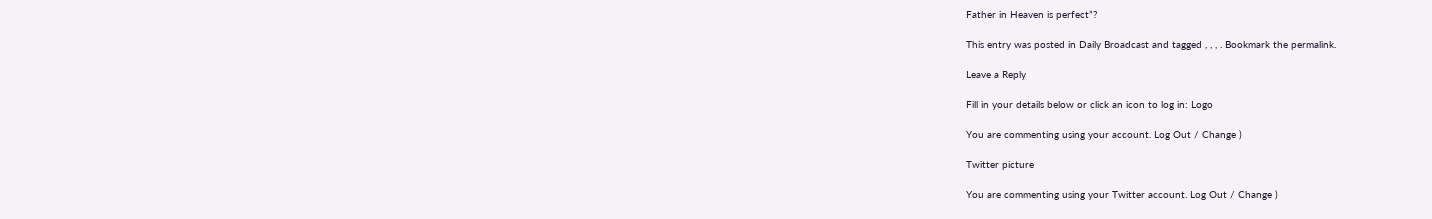Father in Heaven is perfect”?

This entry was posted in Daily Broadcast and tagged , , , . Bookmark the permalink.

Leave a Reply

Fill in your details below or click an icon to log in: Logo

You are commenting using your account. Log Out / Change )

Twitter picture

You are commenting using your Twitter account. Log Out / Change )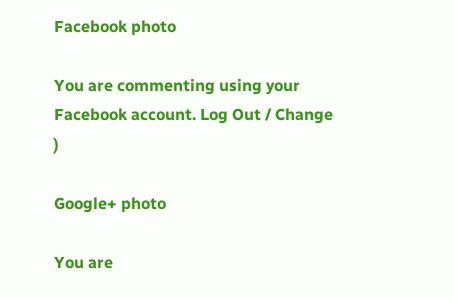Facebook photo

You are commenting using your Facebook account. Log Out / Change )

Google+ photo

You are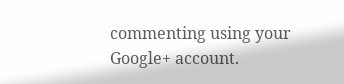commenting using your Google+ account.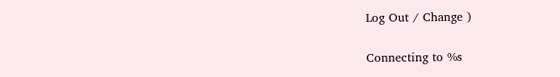Log Out / Change )

Connecting to %s